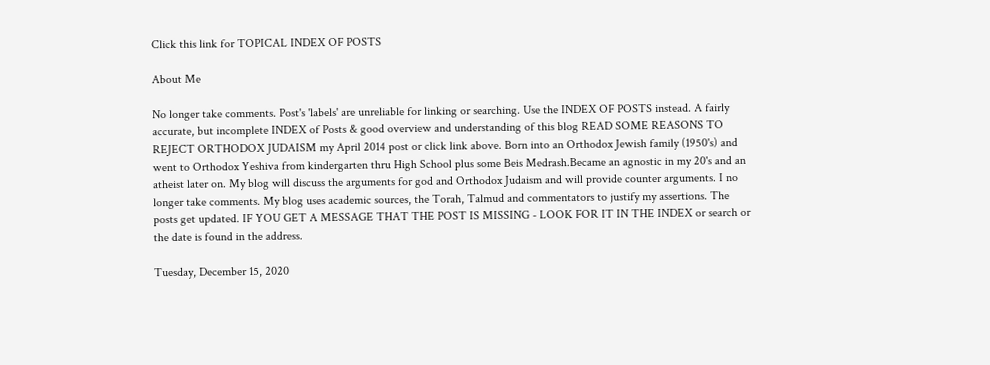Click this link for TOPICAL INDEX OF POSTS

About Me

No longer take comments. Post's 'labels' are unreliable for linking or searching. Use the INDEX OF POSTS instead. A fairly accurate, but incomplete INDEX of Posts & good overview and understanding of this blog READ SOME REASONS TO REJECT ORTHODOX JUDAISM my April 2014 post or click link above. Born into an Orthodox Jewish family (1950's) and went to Orthodox Yeshiva from kindergarten thru High School plus some Beis Medrash.Became an agnostic in my 20's and an atheist later on. My blog will discuss the arguments for god and Orthodox Judaism and will provide counter arguments. I no longer take comments. My blog uses academic sources, the Torah, Talmud and commentators to justify my assertions. The posts get updated. IF YOU GET A MESSAGE THAT THE POST IS MISSING - LOOK FOR IT IN THE INDEX or search or the date is found in the address.

Tuesday, December 15, 2020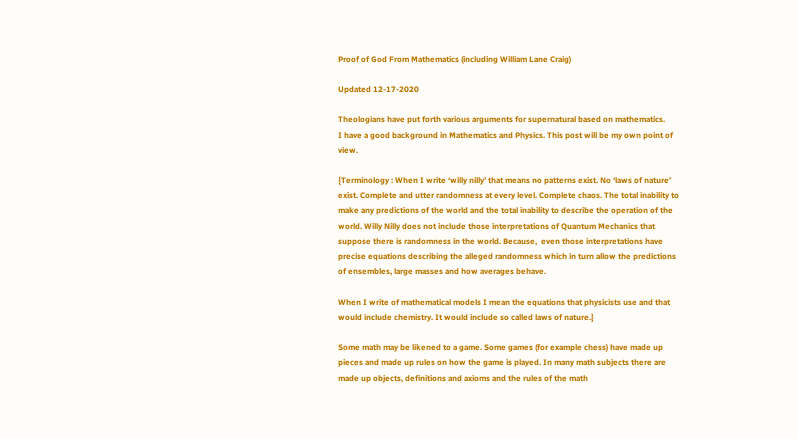Proof of God From Mathematics (including William Lane Craig)

Updated 12-17-2020

Theologians have put forth various arguments for supernatural based on mathematics.
I have a good background in Mathematics and Physics. This post will be my own point of view.

{Terminology : When I write ‘willy nilly’ that means no patterns exist. No ‘laws of nature’ exist. Complete and utter randomness at every level. Complete chaos. The total inability to make any predictions of the world and the total inability to describe the operation of the world. Willy Nilly does not include those interpretations of Quantum Mechanics that suppose there is randomness in the world. Because,  even those interpretations have precise equations describing the alleged randomness which in turn allow the predictions of ensembles, large masses and how averages behave.

When I write of mathematical models I mean the equations that physicists use and that would include chemistry. It would include so called laws of nature.}

Some math may be likened to a game. Some games (for example chess) have made up pieces and made up rules on how the game is played. In many math subjects there are made up objects, definitions and axioms and the rules of the math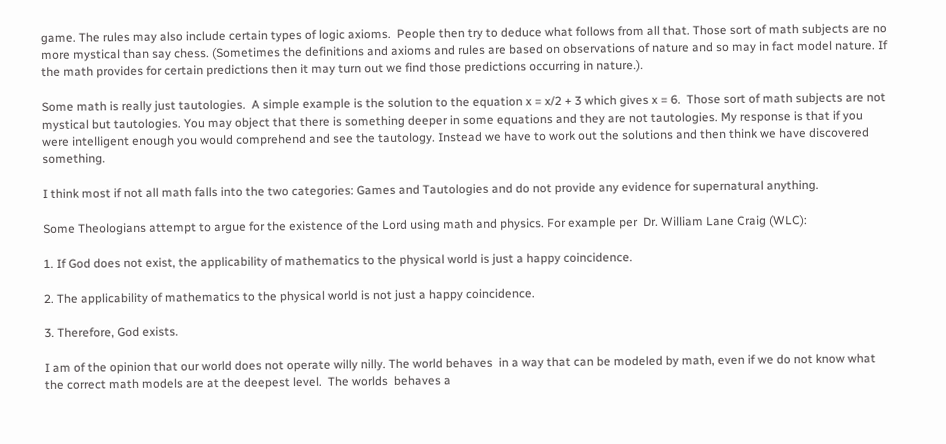game. The rules may also include certain types of logic axioms.  People then try to deduce what follows from all that. Those sort of math subjects are no more mystical than say chess. (Sometimes the definitions and axioms and rules are based on observations of nature and so may in fact model nature. If the math provides for certain predictions then it may turn out we find those predictions occurring in nature.).

Some math is really just tautologies.  A simple example is the solution to the equation x = x/2 + 3 which gives x = 6.  Those sort of math subjects are not mystical but tautologies. You may object that there is something deeper in some equations and they are not tautologies. My response is that if you were intelligent enough you would comprehend and see the tautology. Instead we have to work out the solutions and then think we have discovered something.

I think most if not all math falls into the two categories: Games and Tautologies and do not provide any evidence for supernatural anything.

Some Theologians attempt to argue for the existence of the Lord using math and physics. For example per  Dr. William Lane Craig (WLC):

1. If God does not exist, the applicability of mathematics to the physical world is just a happy coincidence.

2. The applicability of mathematics to the physical world is not just a happy coincidence.

3. Therefore, God exists.

I am of the opinion that our world does not operate willy nilly. The world behaves  in a way that can be modeled by math, even if we do not know what the correct math models are at the deepest level.  The worlds  behaves a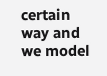certain way and we model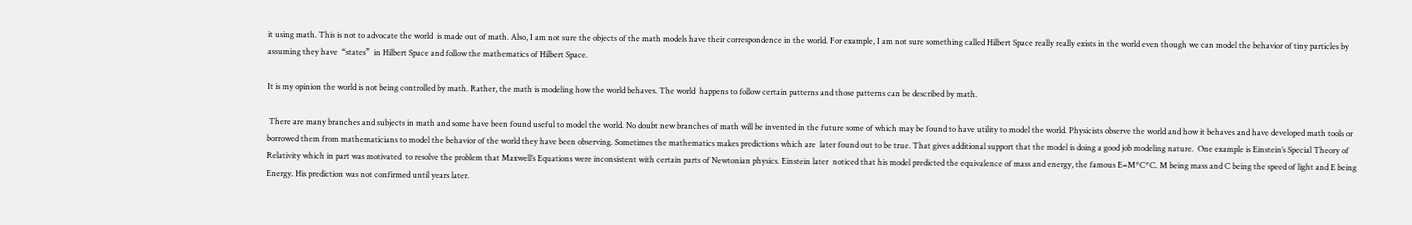it using math. This is not to advocate the world  is made out of math. Also, I am not sure the objects of the math models have their correspondence in the world. For example, I am not sure something called Hilbert Space really really exists in the world even though we can model the behavior of tiny particles by assuming they have  “states”  in Hilbert Space and follow the mathematics of Hilbert Space.

It is my opinion the world is not being controlled by math. Rather, the math is modeling how the world behaves. The world  happens to follow certain patterns and those patterns can be described by math.

 There are many branches and subjects in math and some have been found useful to model the world. No doubt new branches of math will be invented in the future some of which may be found to have utility to model the world. Physicists observe the world and how it behaves and have developed math tools or borrowed them from mathematicians to model the behavior of the world they have been observing. Sometimes the mathematics makes predictions which are  later found out to be true. That gives additional support that the model is doing a good job modeling nature.  One example is Einstein’s Special Theory of Relativity which in part was motivated  to resolve the problem that Maxwell’s Equations were inconsistent with certain parts of Newtonian physics. Einstein later  noticed that his model predicted the equivalence of mass and energy, the famous E=M*C*C. M being mass and C being the speed of light and E being Energy. His prediction was not confirmed until years later.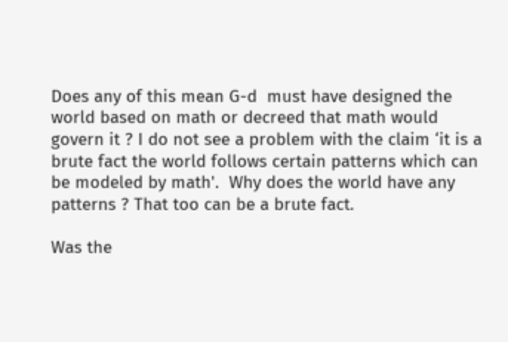Does any of this mean G-d  must have designed the world based on math or decreed that math would govern it ? I do not see a problem with the claim ‘it is a brute fact the world follows certain patterns which can be modeled by math'.  Why does the world have any patterns ? That too can be a brute fact.

Was the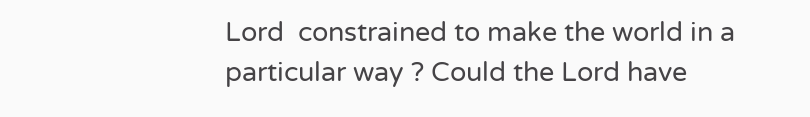Lord  constrained to make the world in a particular way ? Could the Lord have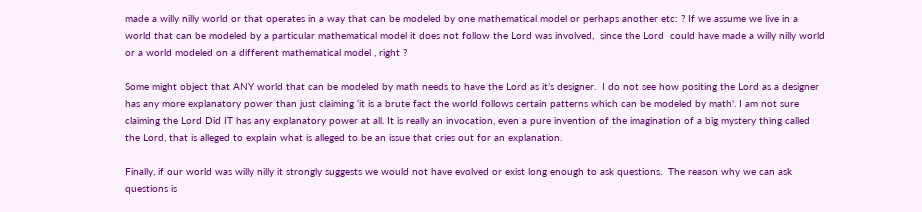made a willy nilly world or that operates in a way that can be modeled by one mathematical model or perhaps another etc: ? If we assume we live in a world that can be modeled by a particular mathematical model it does not follow the Lord was involved,  since the Lord  could have made a willy nilly world or a world modeled on a different mathematical model , right ?

Some might object that ANY world that can be modeled by math needs to have the Lord as it’s designer.  I do not see how positing the Lord as a designer  has any more explanatory power than just claiming ‘it is a brute fact the world follows certain patterns which can be modeled by math'. I am not sure claiming the Lord Did IT has any explanatory power at all. It is really an invocation, even a pure invention of the imagination of a big mystery thing called the Lord, that is alleged to explain what is alleged to be an issue that cries out for an explanation.

Finally, if our world was willy nilly it strongly suggests we would not have evolved or exist long enough to ask questions.  The reason why we can ask questions is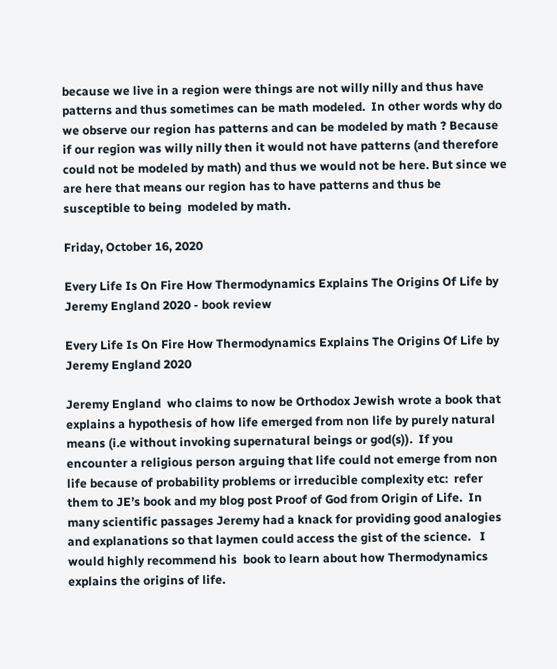because we live in a region were things are not willy nilly and thus have patterns and thus sometimes can be math modeled.  In other words why do we observe our region has patterns and can be modeled by math ? Because if our region was willy nilly then it would not have patterns (and therefore could not be modeled by math) and thus we would not be here. But since we are here that means our region has to have patterns and thus be susceptible to being  modeled by math.

Friday, October 16, 2020

Every Life Is On Fire How Thermodynamics Explains The Origins Of Life by Jeremy England 2020 - book review

Every Life Is On Fire How Thermodynamics Explains The Origins Of Life by Jeremy England 2020

Jeremy England  who claims to now be Orthodox Jewish wrote a book that explains a hypothesis of how life emerged from non life by purely natural means (i.e without invoking supernatural beings or god(s)).  If you encounter a religious person arguing that life could not emerge from non life because of probability problems or irreducible complexity etc:  refer them to JE’s book and my blog post Proof of God from Origin of Life.  In many scientific passages Jeremy had a knack for providing good analogies and explanations so that laymen could access the gist of the science.   I would highly recommend his  book to learn about how Thermodynamics explains the origins of life.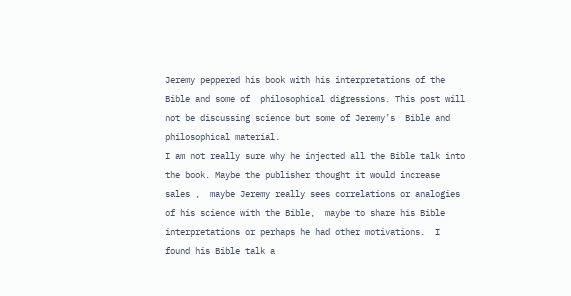Jeremy peppered his book with his interpretations of the Bible and some of  philosophical digressions. This post will not be discussing science but some of Jeremy’s  Bible and philosophical material.
I am not really sure why he injected all the Bible talk into the book. Maybe the publisher thought it would increase sales ,  maybe Jeremy really sees correlations or analogies of his science with the Bible,  maybe to share his Bible interpretations or perhaps he had other motivations.  I found his Bible talk a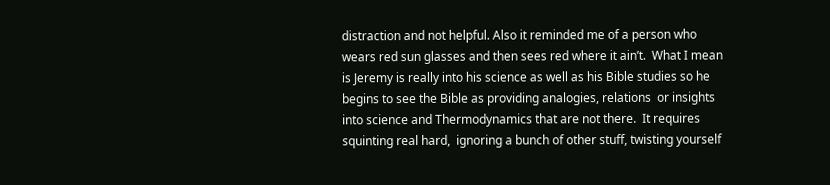distraction and not helpful. Also it reminded me of a person who wears red sun glasses and then sees red where it ain’t.  What I mean is Jeremy is really into his science as well as his Bible studies so he begins to see the Bible as providing analogies, relations  or insights into science and Thermodynamics that are not there.  It requires squinting real hard,  ignoring a bunch of other stuff, twisting yourself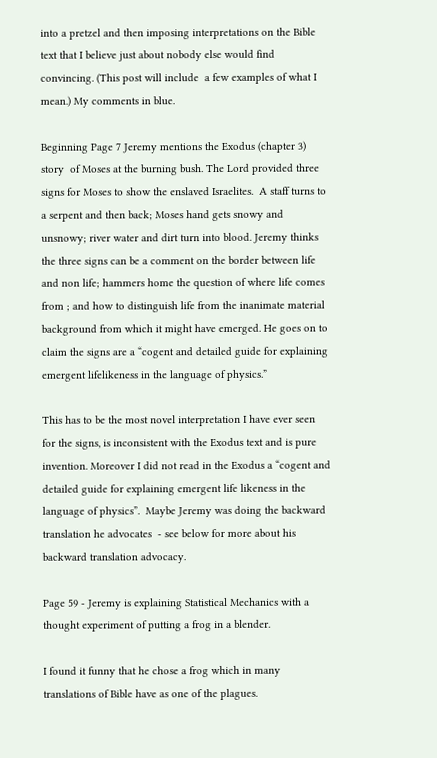into a pretzel and then imposing interpretations on the Bible text that I believe just about nobody else would find convincing. (This post will include  a few examples of what I mean.) My comments in blue.

Beginning Page 7 Jeremy mentions the Exodus (chapter 3) story  of Moses at the burning bush. The Lord provided three signs for Moses to show the enslaved Israelites.  A staff turns to a serpent and then back; Moses hand gets snowy and unsnowy; river water and dirt turn into blood. Jeremy thinks the three signs can be a comment on the border between life and non life; hammers home the question of where life comes from ; and how to distinguish life from the inanimate material background from which it might have emerged. He goes on to claim the signs are a “cogent and detailed guide for explaining emergent lifelikeness in the language of physics.”

This has to be the most novel interpretation I have ever seen for the signs, is inconsistent with the Exodus text and is pure invention. Moreover I did not read in the Exodus a “cogent and detailed guide for explaining emergent life likeness in the language of physics”.  Maybe Jeremy was doing the backward translation he advocates  - see below for more about his backward translation advocacy.

Page 59 - Jeremy is explaining Statistical Mechanics with a thought experiment of putting a frog in a blender.

I found it funny that he chose a frog which in many translations of Bible have as one of the plagues.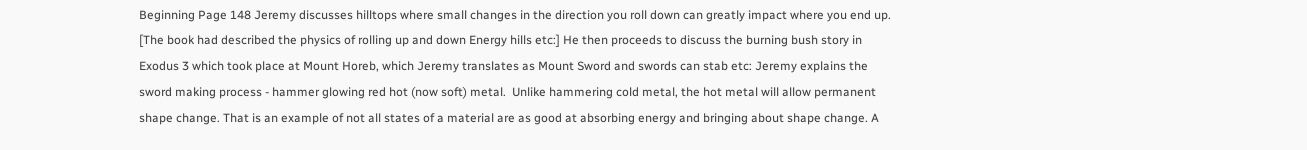Beginning Page 148 Jeremy discusses hilltops where small changes in the direction you roll down can greatly impact where you end up. [The book had described the physics of rolling up and down Energy hills etc:] He then proceeds to discuss the burning bush story in Exodus 3 which took place at Mount Horeb, which Jeremy translates as Mount Sword and swords can stab etc: Jeremy explains the sword making process - hammer glowing red hot (now soft) metal.  Unlike hammering cold metal, the hot metal will allow permanent shape change. That is an example of not all states of a material are as good at absorbing energy and bringing about shape change. A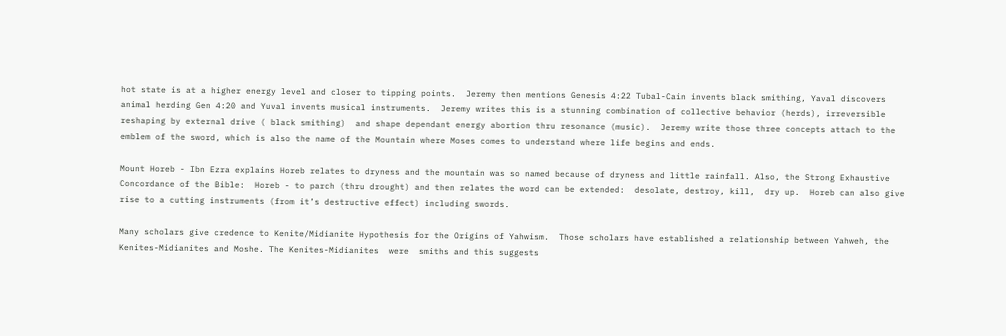hot state is at a higher energy level and closer to tipping points.  Jeremy then mentions Genesis 4:22 Tubal-Cain invents black smithing, Yaval discovers animal herding Gen 4:20 and Yuval invents musical instruments.  Jeremy writes this is a stunning combination of collective behavior (herds), irreversible reshaping by external drive ( black smithing)  and shape dependant energy abortion thru resonance (music).  Jeremy write those three concepts attach to the emblem of the sword, which is also the name of the Mountain where Moses comes to understand where life begins and ends.

Mount Horeb - Ibn Ezra explains Horeb relates to dryness and the mountain was so named because of dryness and little rainfall. Also, the Strong Exhaustive Concordance of the Bible:  Horeb - to parch (thru drought) and then relates the word can be extended:  desolate, destroy, kill,  dry up.  Horeb can also give rise to a cutting instruments (from it’s destructive effect) including swords.

Many scholars give credence to Kenite/Midianite Hypothesis for the Origins of Yahwism.  Those scholars have established a relationship between Yahweh, the Kenites-Midianites and Moshe. The Kenites-Midianites  were  smiths and this suggests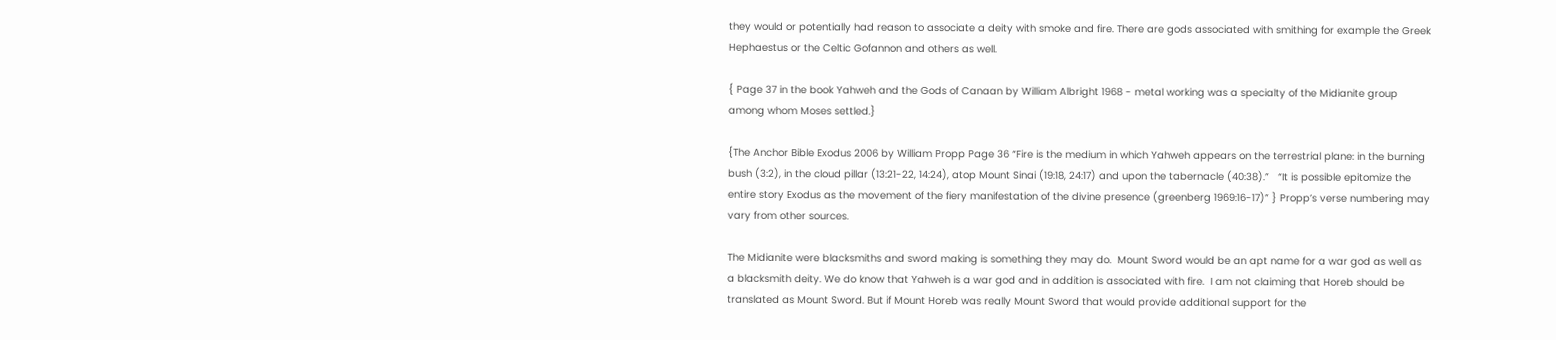they would or potentially had reason to associate a deity with smoke and fire. There are gods associated with smithing for example the Greek Hephaestus or the Celtic Gofannon and others as well.

{ Page 37 in the book Yahweh and the Gods of Canaan by William Albright 1968 - metal working was a specialty of the Midianite group among whom Moses settled.}

{The Anchor Bible Exodus 2006 by William Propp Page 36 “Fire is the medium in which Yahweh appears on the terrestrial plane: in the burning bush (3:2), in the cloud pillar (13:21-22, 14:24), atop Mount Sinai (19:18, 24:17) and upon the tabernacle (40:38).”   “It is possible epitomize the entire story Exodus as the movement of the fiery manifestation of the divine presence (greenberg 1969:16-17)” } Propp’s verse numbering may vary from other sources.

The Midianite were blacksmiths and sword making is something they may do.  Mount Sword would be an apt name for a war god as well as a blacksmith deity. We do know that Yahweh is a war god and in addition is associated with fire.  I am not claiming that Horeb should be translated as Mount Sword. But if Mount Horeb was really Mount Sword that would provide additional support for the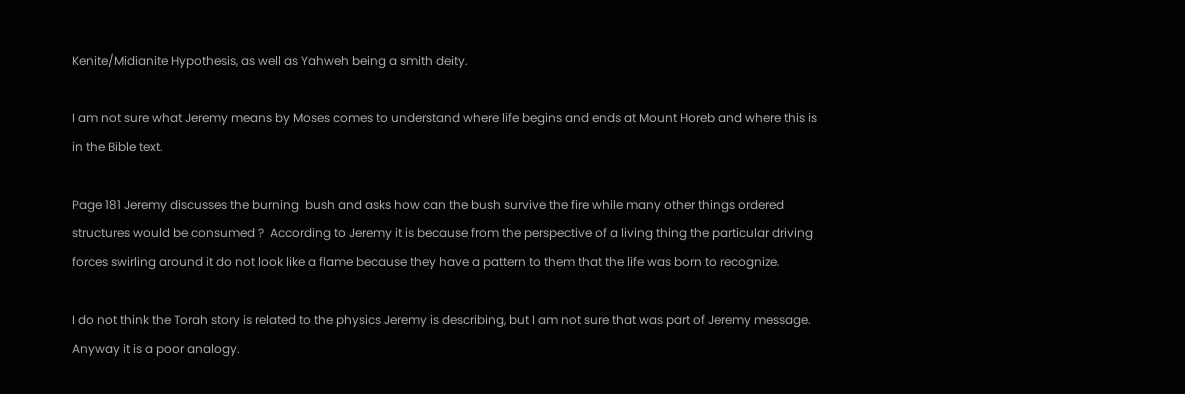Kenite/Midianite Hypothesis, as well as Yahweh being a smith deity.

I am not sure what Jeremy means by Moses comes to understand where life begins and ends at Mount Horeb and where this is in the Bible text.

Page 181 Jeremy discusses the burning  bush and asks how can the bush survive the fire while many other things ordered structures would be consumed ?  According to Jeremy it is because from the perspective of a living thing the particular driving forces swirling around it do not look like a flame because they have a pattern to them that the life was born to recognize.

I do not think the Torah story is related to the physics Jeremy is describing, but I am not sure that was part of Jeremy message. Anyway it is a poor analogy.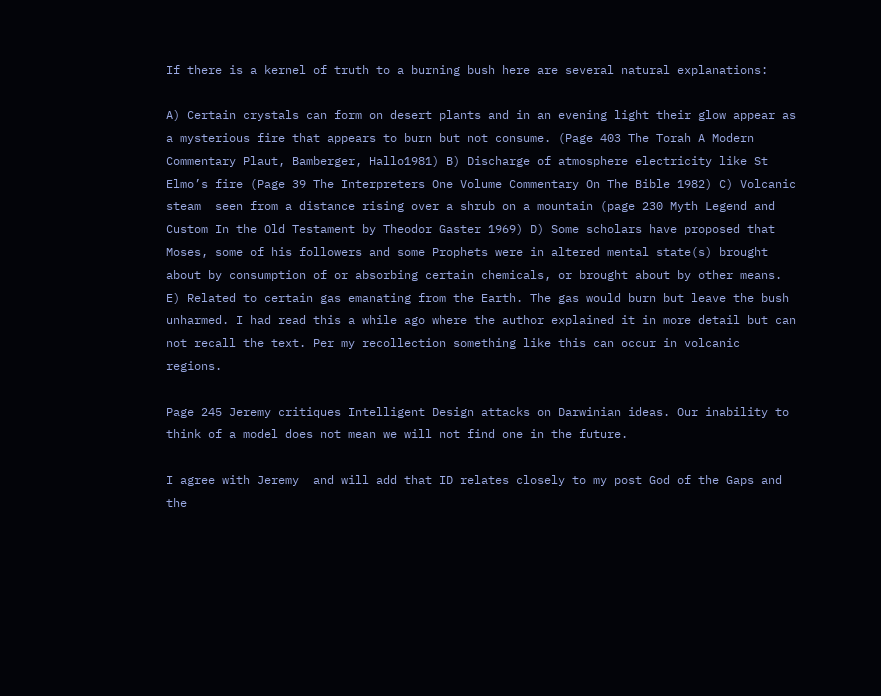If there is a kernel of truth to a burning bush here are several natural explanations:

A) Certain crystals can form on desert plants and in an evening light their glow appear as a mysterious fire that appears to burn but not consume. (Page 403 The Torah A Modern Commentary Plaut, Bamberger, Hallo1981) B) Discharge of atmosphere electricity like St Elmo’s fire (Page 39 The Interpreters One Volume Commentary On The Bible 1982) C) Volcanic steam  seen from a distance rising over a shrub on a mountain (page 230 Myth Legend and Custom In the Old Testament by Theodor Gaster 1969) D) Some scholars have proposed that Moses, some of his followers and some Prophets were in altered mental state(s) brought about by consumption of or absorbing certain chemicals, or brought about by other means. E) Related to certain gas emanating from the Earth. The gas would burn but leave the bush unharmed. I had read this a while ago where the author explained it in more detail but can not recall the text. Per my recollection something like this can occur in volcanic regions.

Page 245 Jeremy critiques Intelligent Design attacks on Darwinian ideas. Our inability to think of a model does not mean we will not find one in the future.

I agree with Jeremy  and will add that ID relates closely to my post God of the Gaps and the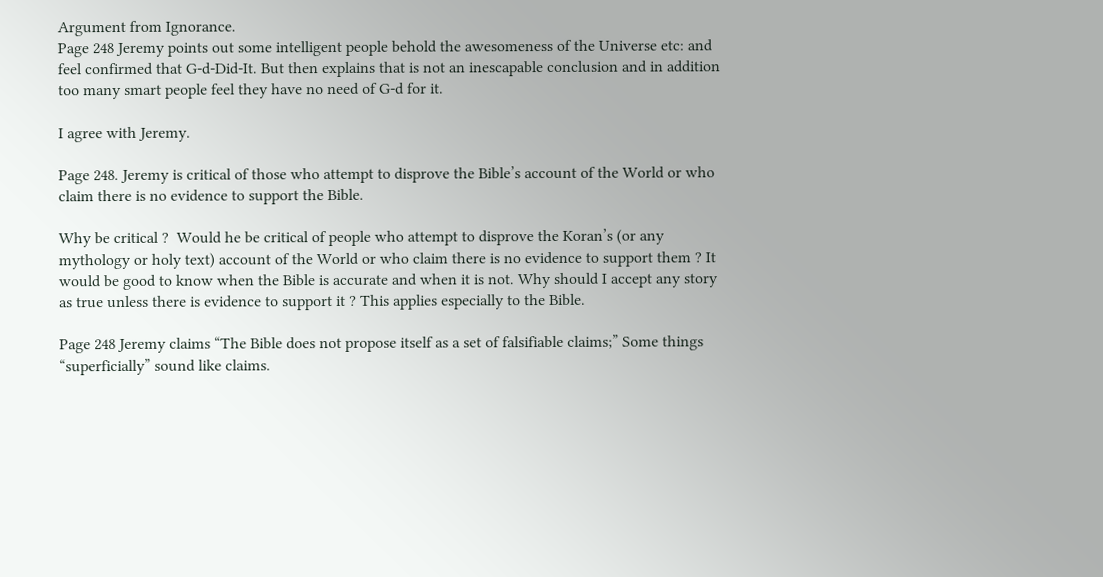Argument from Ignorance.
Page 248 Jeremy points out some intelligent people behold the awesomeness of the Universe etc: and feel confirmed that G-d-Did-It. But then explains that is not an inescapable conclusion and in addition too many smart people feel they have no need of G-d for it.

I agree with Jeremy.

Page 248. Jeremy is critical of those who attempt to disprove the Bible’s account of the World or who claim there is no evidence to support the Bible.

Why be critical ?  Would he be critical of people who attempt to disprove the Koran’s (or any mythology or holy text) account of the World or who claim there is no evidence to support them ? It would be good to know when the Bible is accurate and when it is not. Why should I accept any story as true unless there is evidence to support it ? This applies especially to the Bible.

Page 248 Jeremy claims “The Bible does not propose itself as a set of falsifiable claims;” Some things “superficially” sound like claims.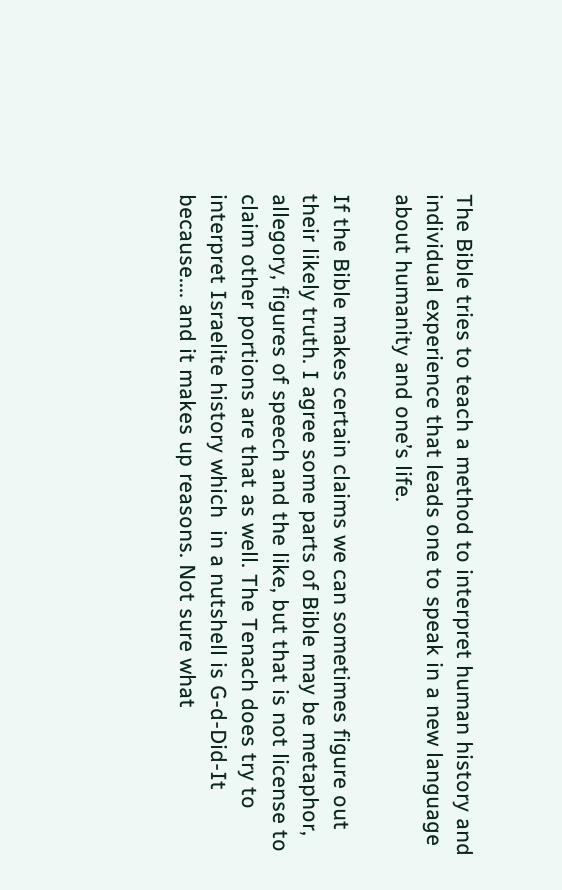The Bible tries to teach a method to interpret human history and individual experience that leads one to speak in a new language about humanity and one’s life.

If the Bible makes certain claims we can sometimes figure out their likely truth. I agree some parts of Bible may be metaphor, allegory, figures of speech and the like, but that is not license to claim other portions are that as well. The Tenach does try to interpret Israelite history which  in a nutshell is G-d-Did-It because.... and it makes up reasons. Not sure what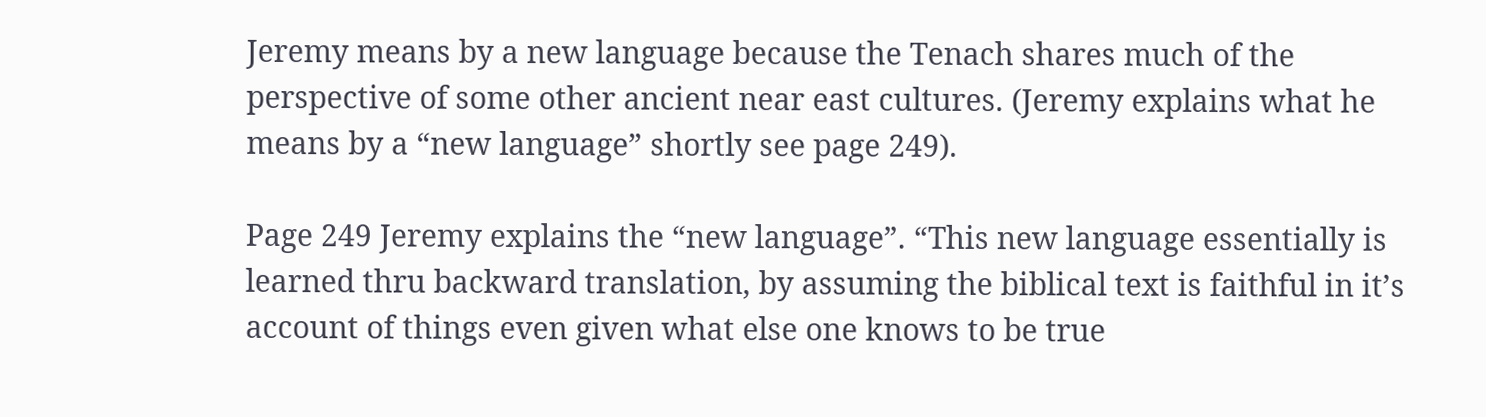Jeremy means by a new language because the Tenach shares much of the perspective of some other ancient near east cultures. (Jeremy explains what he means by a “new language” shortly see page 249).

Page 249 Jeremy explains the “new language”. “This new language essentially is learned thru backward translation, by assuming the biblical text is faithful in it’s account of things even given what else one knows to be true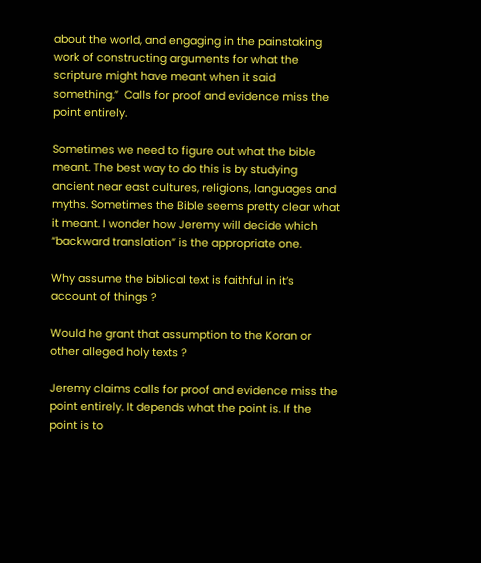about the world, and engaging in the painstaking work of constructing arguments for what the scripture might have meant when it said something.”  Calls for proof and evidence miss the point entirely.

Sometimes we need to figure out what the bible meant. The best way to do this is by studying ancient near east cultures, religions, languages and myths. Sometimes the Bible seems pretty clear what it meant. I wonder how Jeremy will decide which “backward translation” is the appropriate one.

Why assume the biblical text is faithful in it’s account of things ?

Would he grant that assumption to the Koran or other alleged holy texts ?

Jeremy claims calls for proof and evidence miss the point entirely. It depends what the point is. If the point is to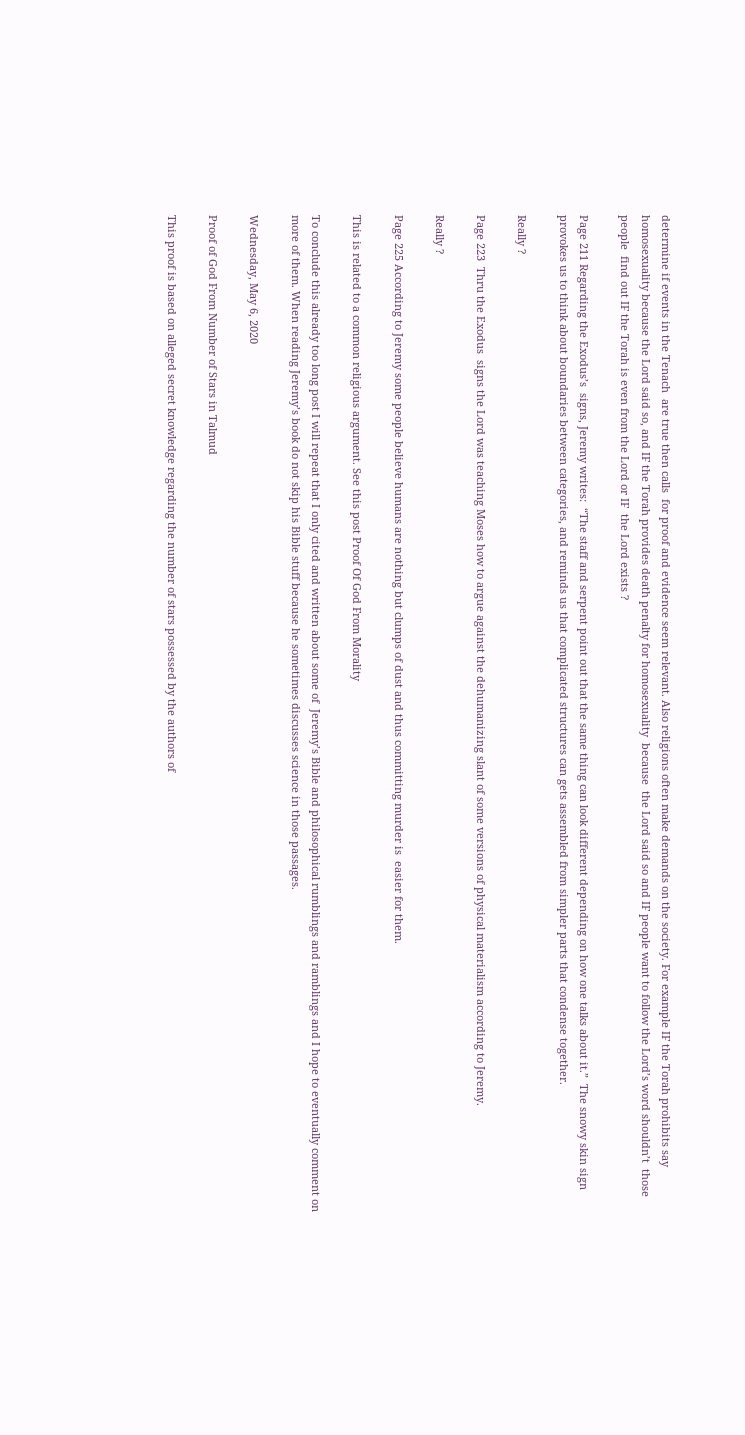determine if events in the Tenach  are true then calls  for proof and evidence seem relevant. Also religions often make demands on the society. For example IF the Torah prohibits say homosexuality because the Lord said so, and IF the Torah provides death penalty for homosexuality  because  the Lord said so and IF people want to follow the Lord’s word shouldn’t  those people  find out IF the Torah is even from the Lord or IF  the Lord exists ?

Page 211 Regarding the Exodus’s  signs, Jeremy writes:  “The staff and serpent point out that the same thing can look different depending on how one talks about it.”  The snowy skin sign provokes us to think about boundaries between categories, and reminds us that complicated structures can gets assembled from simpler parts that condense together.

Really ?

Page 223  Thru the Exodus  signs the Lord was teaching Moses how to argue against the dehumanizing slant of some versions of physical materialism according to Jeremy.

Really ?

Page 225 According to Jeremy some people believe humans are nothing but clumps of dust and thus committing murder is  easier for them.

This is related to a common religious argument. See this post Proof Of God From Morality

To conclude this already too long post I will repeat that I only cited and written about some of  Jeremy’s Bible and philosophical rumblings and ramblings and I hope to eventually comment on more of them. When reading Jeremy’s book do not skip his Bible stuff because he sometimes discusses science in those passages.

Wednesday, May 6, 2020

Proof of God From Number of Stars in Talmud

This proof is based on alleged secret knowledge regarding the number of stars possessed by the authors of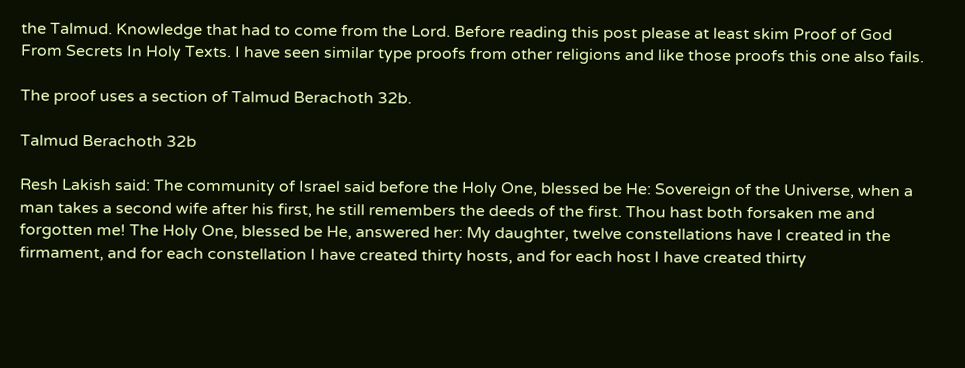the Talmud. Knowledge that had to come from the Lord. Before reading this post please at least skim Proof of God From Secrets In Holy Texts. I have seen similar type proofs from other religions and like those proofs this one also fails.

The proof uses a section of Talmud Berachoth 32b.

Talmud Berachoth 32b

Resh Lakish said: The community of Israel said before the Holy One, blessed be He: Sovereign of the Universe, when a man takes a second wife after his first, he still remembers the deeds of the first. Thou hast both forsaken me and forgotten me! The Holy One, blessed be He, answered her: My daughter, twelve constellations have I created in the firmament, and for each constellation I have created thirty hosts, and for each host I have created thirty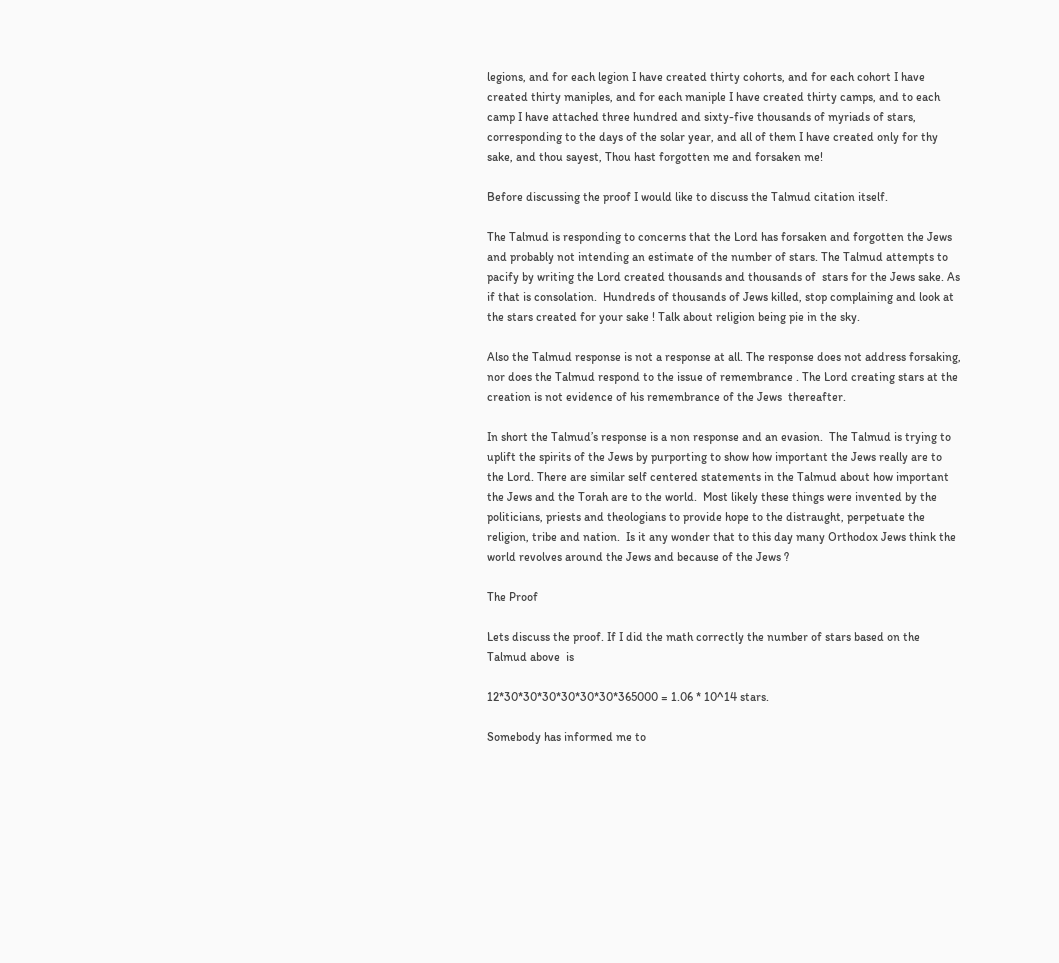legions, and for each legion I have created thirty cohorts, and for each cohort I have created thirty maniples, and for each maniple I have created thirty camps, and to each camp I have attached three hundred and sixty-five thousands of myriads of stars, corresponding to the days of the solar year, and all of them I have created only for thy sake, and thou sayest, Thou hast forgotten me and forsaken me!

Before discussing the proof I would like to discuss the Talmud citation itself.

The Talmud is responding to concerns that the Lord has forsaken and forgotten the Jews and probably not intending an estimate of the number of stars. The Talmud attempts to pacify by writing the Lord created thousands and thousands of  stars for the Jews sake. As if that is consolation.  Hundreds of thousands of Jews killed, stop complaining and look at the stars created for your sake ! Talk about religion being pie in the sky.

Also the Talmud response is not a response at all. The response does not address forsaking, nor does the Talmud respond to the issue of remembrance . The Lord creating stars at the creation is not evidence of his remembrance of the Jews  thereafter.

In short the Talmud’s response is a non response and an evasion.  The Talmud is trying to uplift the spirits of the Jews by purporting to show how important the Jews really are to the Lord. There are similar self centered statements in the Talmud about how important the Jews and the Torah are to the world.  Most likely these things were invented by the politicians, priests and theologians to provide hope to the distraught, perpetuate the religion, tribe and nation.  Is it any wonder that to this day many Orthodox Jews think the world revolves around the Jews and because of the Jews ?

The Proof

Lets discuss the proof. If I did the math correctly the number of stars based on the Talmud above  is

12*30*30*30*30*30*30*365000 = 1.06 * 10^14 stars.

Somebody has informed me to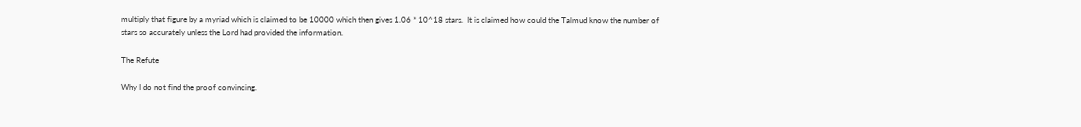multiply that figure by a myriad which is claimed to be 10000 which then gives 1.06 * 10^18 stars.  It is claimed how could the Talmud know the number of stars so accurately unless the Lord had provided the information.

The Refute

Why I do not find the proof convincing.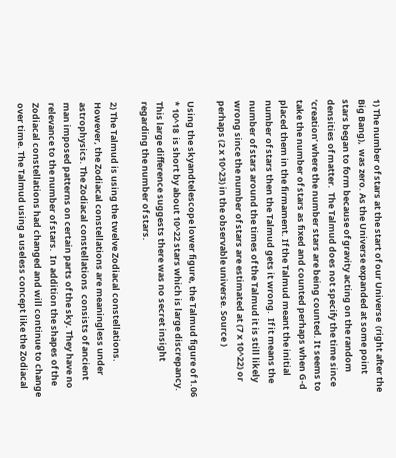1) The number of stars at the start of our Universe  (right after the Big Bang),  was zero. As the Universe expanded at some point stars began to form because of gravity acting on the random densities of matter.  The Talmud does not specify the time since ‘creation’ where the number stars are being counted. It seems to take the number of stars as fixed and counted perhaps when G-d placed them in the firmament. If the Talmud meant the initial number of stars then the Talmud gets it wrong.  If it means the number of stars around the times of the Talmud it is still likely wrong since the number of stars are estimated at (7 x 10^22) or perhaps (2 x 10^23) in the observable universe. Source )

Using the skyandtelescope lower figure, the Talmud figure of 1.06 * 10^18  is short by about 10^22 stars which is large discrepancy. This large difference suggests there was no secret insight regarding the number of stars.

2) The Talmud is using the twelve Zodiacal constellations. However, the Zodiacal constellations are meaningless under astrophysics. The Zodiacal constellations  consists of ancient man imposed patterns on certain parts of the sky. They have no relevance to the number of stars.  In addition the shapes of the Zodiacal constellations had changed and will continue to change over time. The Talmud using a useless concept like the Zodiacal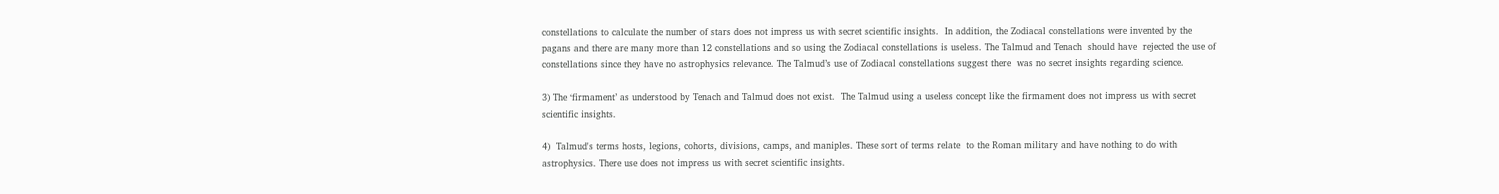constellations to calculate the number of stars does not impress us with secret scientific insights.  In addition, the Zodiacal constellations were invented by the pagans and there are many more than 12 constellations and so using the Zodiacal constellations is useless. The Talmud and Tenach  should have  rejected the use of constellations since they have no astrophysics relevance. The Talmud’s use of Zodiacal constellations suggest there  was no secret insights regarding science.

3) The ‘firmament’ as understood by Tenach and Talmud does not exist.  The Talmud using a useless concept like the firmament does not impress us with secret scientific insights.

4)  Talmud's terms hosts, legions, cohorts, divisions, camps, and maniples. These sort of terms relate  to the Roman military and have nothing to do with astrophysics. There use does not impress us with secret scientific insights.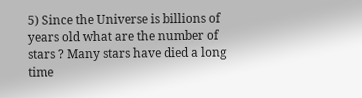5) Since the Universe is billions of years old what are the number of stars ? Many stars have died a long time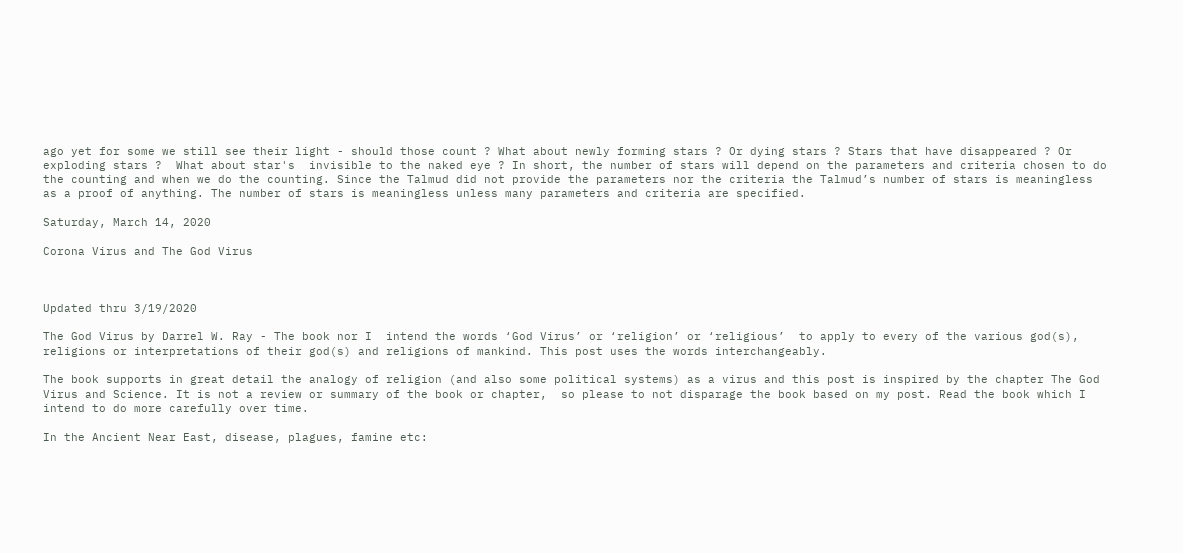ago yet for some we still see their light - should those count ? What about newly forming stars ? Or dying stars ? Stars that have disappeared ? Or exploding stars ?  What about star's  invisible to the naked eye ? In short, the number of stars will depend on the parameters and criteria chosen to do the counting and when we do the counting. Since the Talmud did not provide the parameters nor the criteria the Talmud’s number of stars is meaningless as a proof of anything. The number of stars is meaningless unless many parameters and criteria are specified.

Saturday, March 14, 2020

Corona Virus and The God Virus



Updated thru 3/19/2020

The God Virus by Darrel W. Ray - The book nor I  intend the words ‘God Virus’ or ‘religion’ or ‘religious’  to apply to every of the various god(s), religions or interpretations of their god(s) and religions of mankind. This post uses the words interchangeably.

The book supports in great detail the analogy of religion (and also some political systems) as a virus and this post is inspired by the chapter The God Virus and Science. It is not a review or summary of the book or chapter,  so please to not disparage the book based on my post. Read the book which I intend to do more carefully over time.

In the Ancient Near East, disease, plagues, famine etc: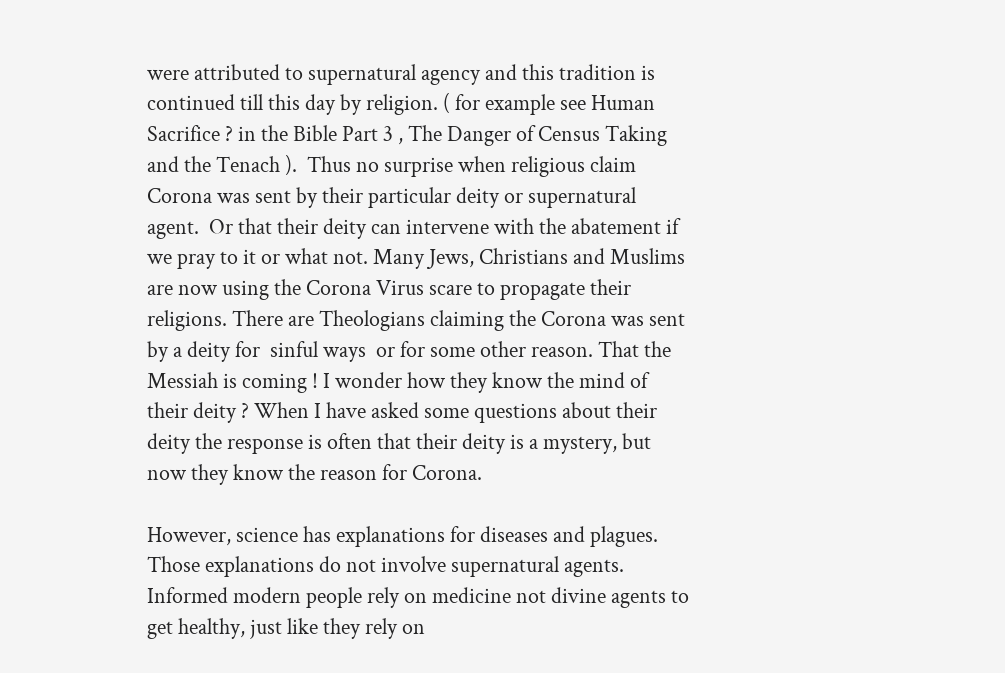were attributed to supernatural agency and this tradition is continued till this day by religion. ( for example see Human Sacrifice ? in the Bible Part 3 , The Danger of Census Taking and the Tenach ).  Thus no surprise when religious claim Corona was sent by their particular deity or supernatural agent.  Or that their deity can intervene with the abatement if we pray to it or what not. Many Jews, Christians and Muslims are now using the Corona Virus scare to propagate their religions. There are Theologians claiming the Corona was sent by a deity for  sinful ways  or for some other reason. That the Messiah is coming ! I wonder how they know the mind of their deity ? When I have asked some questions about their deity the response is often that their deity is a mystery, but now they know the reason for Corona.

However, science has explanations for diseases and plagues. Those explanations do not involve supernatural agents. Informed modern people rely on medicine not divine agents to get healthy, just like they rely on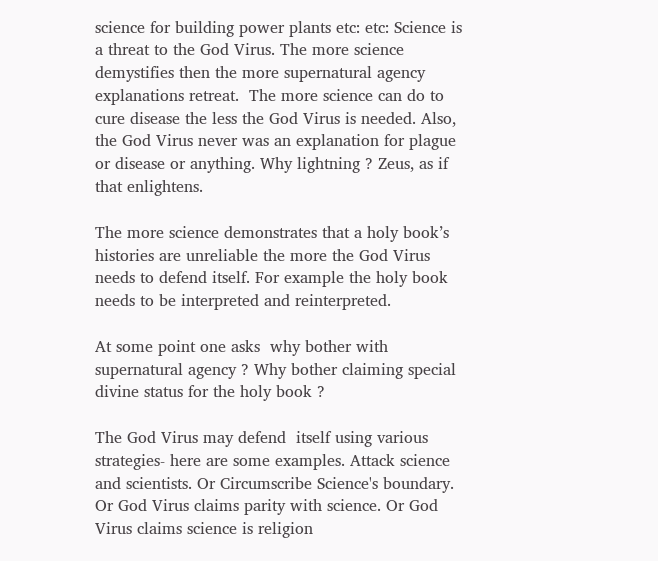science for building power plants etc: etc: Science is a threat to the God Virus. The more science demystifies then the more supernatural agency explanations retreat.  The more science can do to cure disease the less the God Virus is needed. Also, the God Virus never was an explanation for plague or disease or anything. Why lightning ? Zeus, as if that enlightens.

The more science demonstrates that a holy book’s histories are unreliable the more the God Virus needs to defend itself. For example the holy book needs to be interpreted and reinterpreted.

At some point one asks  why bother with supernatural agency ? Why bother claiming special divine status for the holy book ?

The God Virus may defend  itself using various strategies- here are some examples. Attack science and scientists. Or Circumscribe Science's boundary. Or God Virus claims parity with science. Or God Virus claims science is religion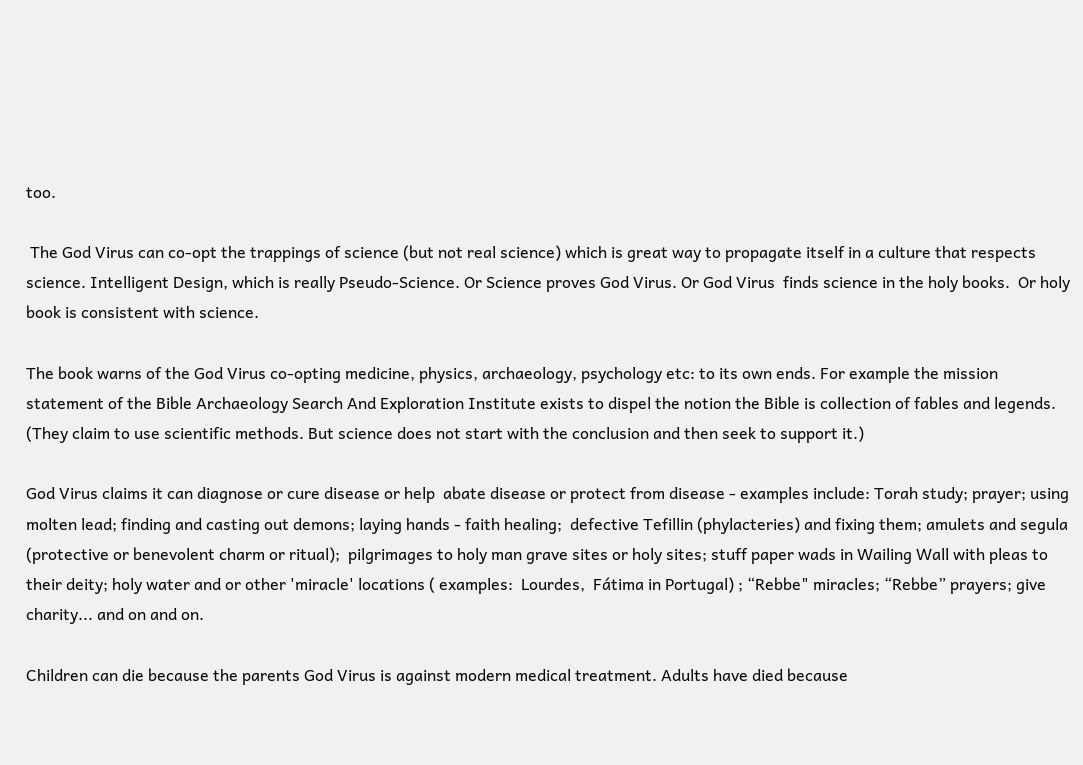too.

 The God Virus can co-opt the trappings of science (but not real science) which is great way to propagate itself in a culture that respects science. Intelligent Design, which is really Pseudo-Science. Or Science proves God Virus. Or God Virus  finds science in the holy books.  Or holy book is consistent with science.

The book warns of the God Virus co-opting medicine, physics, archaeology, psychology etc: to its own ends. For example the mission statement of the Bible Archaeology Search And Exploration Institute exists to dispel the notion the Bible is collection of fables and legends.  (They claim to use scientific methods. But science does not start with the conclusion and then seek to support it.)

God Virus claims it can diagnose or cure disease or help  abate disease or protect from disease - examples include: Torah study; prayer; using molten lead; finding and casting out demons; laying hands - faith healing;  defective Tefillin (phylacteries) and fixing them; amulets and segula  (protective or benevolent charm or ritual);  pilgrimages to holy man grave sites or holy sites; stuff paper wads in Wailing Wall with pleas to their deity; holy water and or other 'miracle' locations ( examples:  Lourdes,  Fátima in Portugal) ; “Rebbe" miracles; “Rebbe” prayers; give charity... and on and on.

Children can die because the parents God Virus is against modern medical treatment. Adults have died because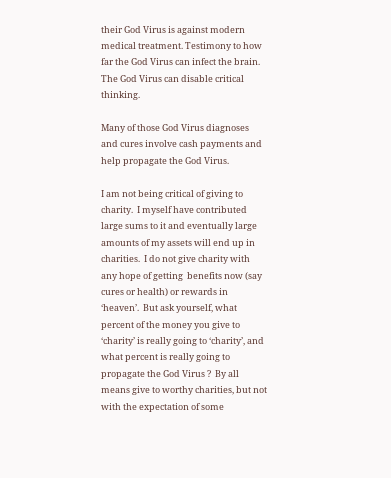their God Virus is against modern medical treatment. Testimony to how far the God Virus can infect the brain. The God Virus can disable critical thinking.

Many of those God Virus diagnoses and cures involve cash payments and help propagate the God Virus.

I am not being critical of giving to charity.  I myself have contributed large sums to it and eventually large amounts of my assets will end up in charities.  I do not give charity with any hope of getting  benefits now (say cures or health) or rewards in ‘heaven’.  But ask yourself, what percent of the money you give to ‘charity’ is really going to ‘charity’, and what percent is really going to propagate the God Virus ?  By all means give to worthy charities, but not with the expectation of some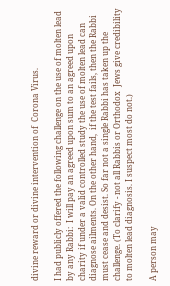divine reward or divine intervention of  Corona Virus.

I had publicly offered the following challenge on the use of molten lead by any Rabbi:  I will pay an agreed upon sum to an agreed upon charity if under a valid controlled study the use of molten lead can diagnose ailments. On the other hand,  if the test fails, then the Rabbi must cease and desist. So far not a single Rabbi has taken up the challenge. (To clarify - not all Rabbis or Orthodox  Jews give credibility to molten lead diagnosis. I suspect most do not.)

A person may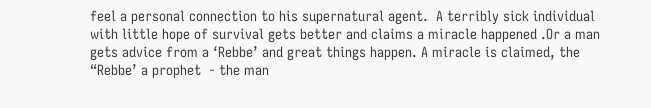feel a personal connection to his supernatural agent.  A terribly sick individual with little hope of survival gets better and claims a miracle happened .Or a man gets advice from a ‘Rebbe’ and great things happen. A miracle is claimed, the “Rebbe’ a prophet  - the man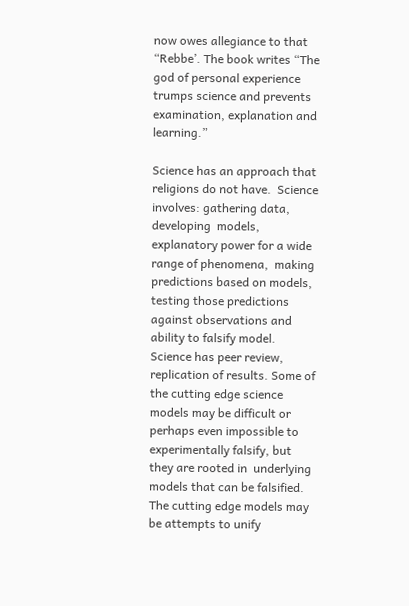now owes allegiance to that “Rebbe’. The book writes “The god of personal experience trumps science and prevents examination, explanation and learning.”

Science has an approach that religions do not have.  Science involves: gathering data, developing  models, explanatory power for a wide range of phenomena,  making predictions based on models, testing those predictions against observations and ability to falsify model. Science has peer review, replication of results. Some of the cutting edge science models may be difficult or perhaps even impossible to experimentally falsify, but they are rooted in  underlying models that can be falsified.  The cutting edge models may be attempts to unify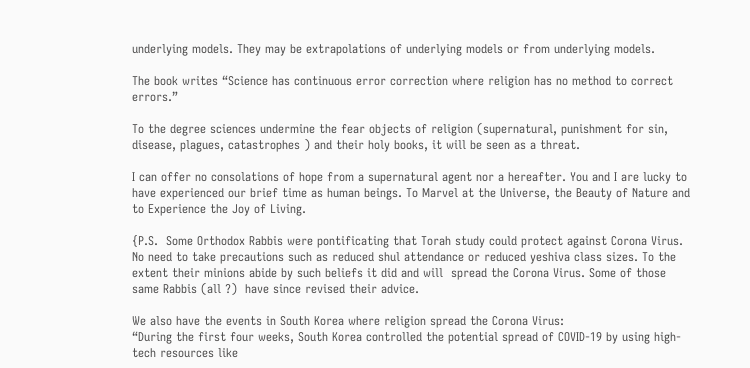underlying models. They may be extrapolations of underlying models or from underlying models.

The book writes “Science has continuous error correction where religion has no method to correct errors.”

To the degree sciences undermine the fear objects of religion (supernatural, punishment for sin, disease, plagues, catastrophes ) and their holy books, it will be seen as a threat.

I can offer no consolations of hope from a supernatural agent nor a hereafter. You and I are lucky to have experienced our brief time as human beings. To Marvel at the Universe, the Beauty of Nature and to Experience the Joy of Living.

{P.S.  Some Orthodox Rabbis were pontificating that Torah study could protect against Corona Virus. No need to take precautions such as reduced shul attendance or reduced yeshiva class sizes. To the extent their minions abide by such beliefs it did and will  spread the Corona Virus. Some of those same Rabbis (all ?)  have since revised their advice.

We also have the events in South Korea where religion spread the Corona Virus:
“During the first four weeks, South Korea controlled the potential spread of COVID-19 by using high-tech resources like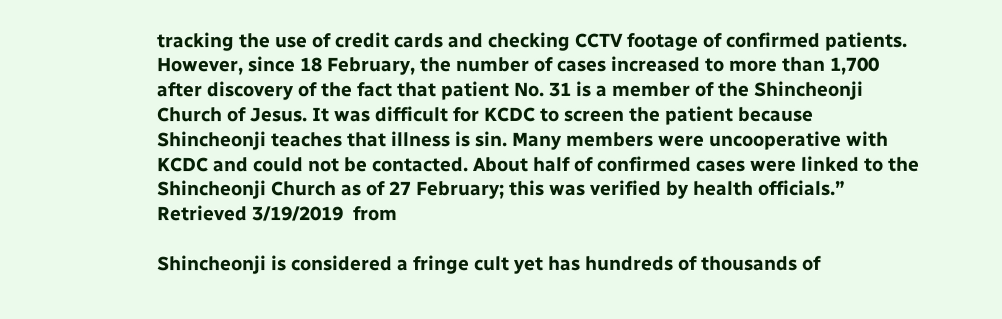tracking the use of credit cards and checking CCTV footage of confirmed patients. However, since 18 February, the number of cases increased to more than 1,700 after discovery of the fact that patient No. 31 is a member of the Shincheonji Church of Jesus. It was difficult for KCDC to screen the patient because Shincheonji teaches that illness is sin. Many members were uncooperative with KCDC and could not be contacted. About half of confirmed cases were linked to the Shincheonji Church as of 27 February; this was verified by health officials.” Retrieved 3/19/2019  from

Shincheonji is considered a fringe cult yet has hundreds of thousands of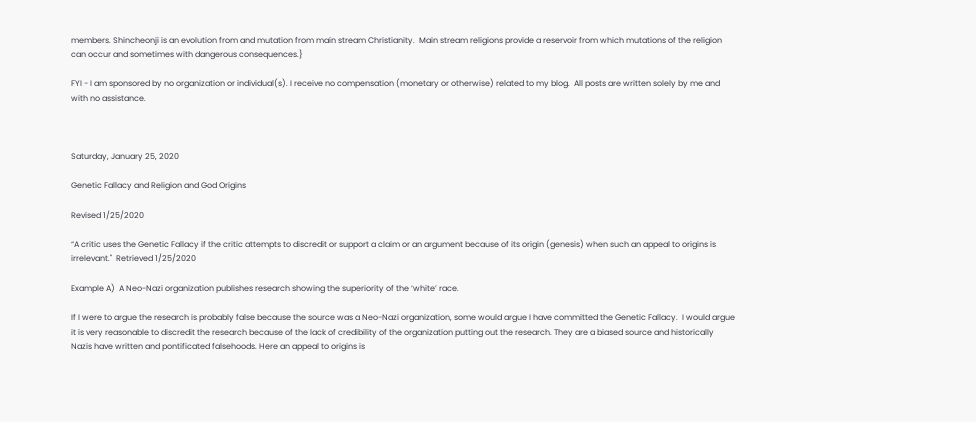members. Shincheonji is an evolution from and mutation from main stream Christianity.  Main stream religions provide a reservoir from which mutations of the religion can occur and sometimes with dangerous consequences.}

FYI - I am sponsored by no organization or individual(s). I receive no compensation (monetary or otherwise) related to my blog.  All posts are written solely by me and with no assistance.



Saturday, January 25, 2020

Genetic Fallacy and Religion and God Origins

Revised 1/25/2020

“A critic uses the Genetic Fallacy if the critic attempts to discredit or support a claim or an argument because of its origin (genesis) when such an appeal to origins is irrelevant."  Retrieved 1/25/2020

Example A)  A Neo-Nazi organization publishes research showing the superiority of the ‘white’ race.

If I were to argue the research is probably false because the source was a Neo-Nazi organization, some would argue I have committed the Genetic Fallacy.  I would argue it is very reasonable to discredit the research because of the lack of credibility of the organization putting out the research. They are a biased source and historically Nazis have written and pontificated falsehoods. Here an appeal to origins is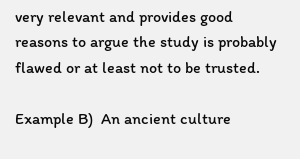very relevant and provides good reasons to argue the study is probably flawed or at least not to be trusted.

Example B)  An ancient culture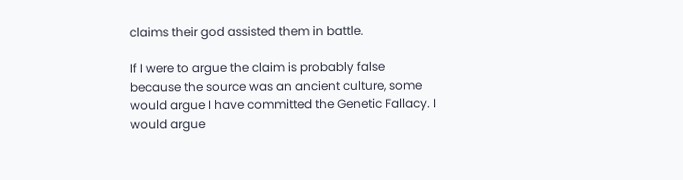claims their god assisted them in battle.

If I were to argue the claim is probably false because the source was an ancient culture, some would argue I have committed the Genetic Fallacy. I would argue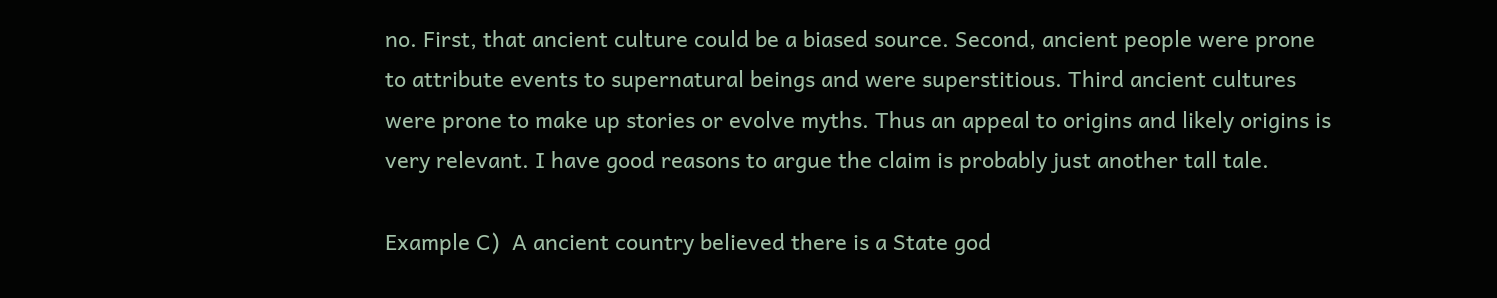no. First, that ancient culture could be a biased source. Second, ancient people were prone to attribute events to supernatural beings and were superstitious. Third ancient cultures were prone to make up stories or evolve myths. Thus an appeal to origins and likely origins is very relevant. I have good reasons to argue the claim is probably just another tall tale.

Example C)  A ancient country believed there is a State god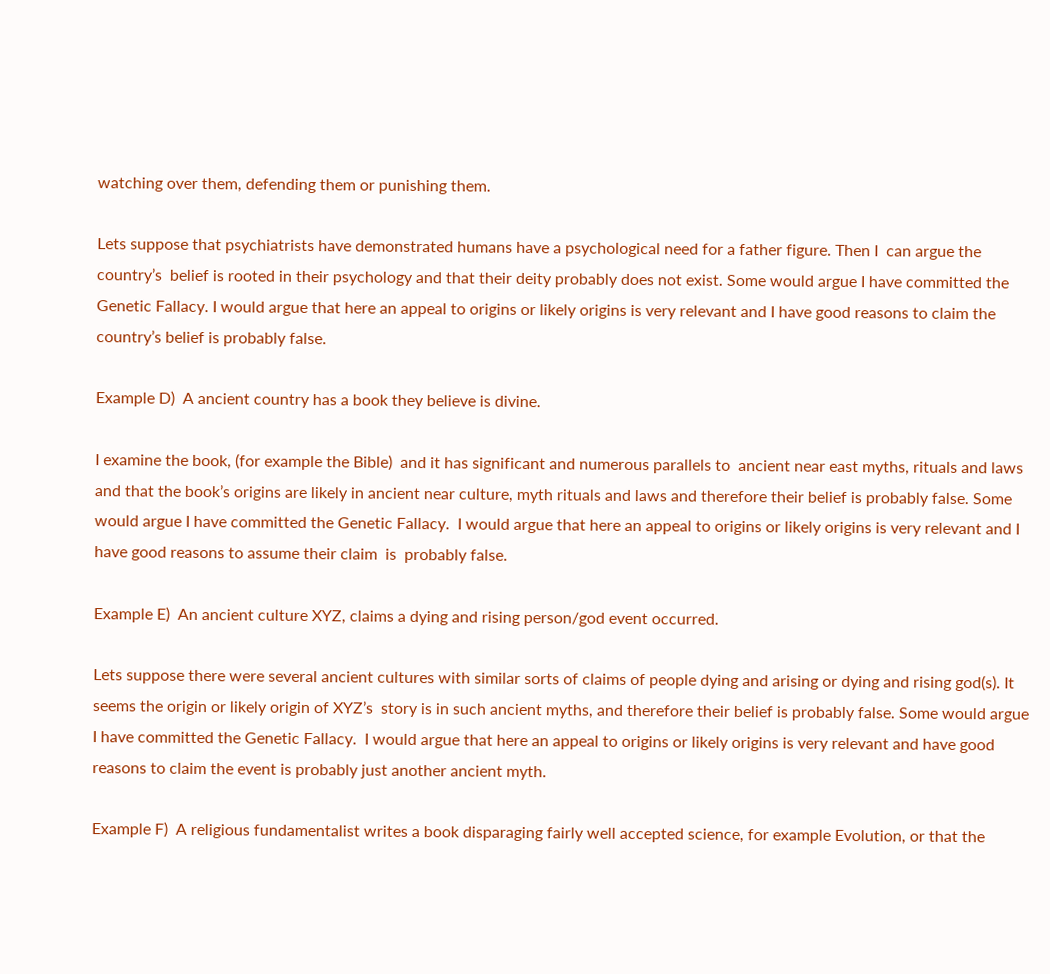watching over them, defending them or punishing them.

Lets suppose that psychiatrists have demonstrated humans have a psychological need for a father figure. Then I  can argue the country’s  belief is rooted in their psychology and that their deity probably does not exist. Some would argue I have committed the Genetic Fallacy. I would argue that here an appeal to origins or likely origins is very relevant and I have good reasons to claim the country’s belief is probably false.

Example D)  A ancient country has a book they believe is divine.

I examine the book, (for example the Bible)  and it has significant and numerous parallels to  ancient near east myths, rituals and laws and that the book’s origins are likely in ancient near culture, myth rituals and laws and therefore their belief is probably false. Some would argue I have committed the Genetic Fallacy.  I would argue that here an appeal to origins or likely origins is very relevant and I have good reasons to assume their claim  is  probably false.

Example E)  An ancient culture XYZ, claims a dying and rising person/god event occurred.

Lets suppose there were several ancient cultures with similar sorts of claims of people dying and arising or dying and rising god(s). It seems the origin or likely origin of XYZ’s  story is in such ancient myths, and therefore their belief is probably false. Some would argue I have committed the Genetic Fallacy.  I would argue that here an appeal to origins or likely origins is very relevant and have good reasons to claim the event is probably just another ancient myth.

Example F)  A religious fundamentalist writes a book disparaging fairly well accepted science, for example Evolution, or that the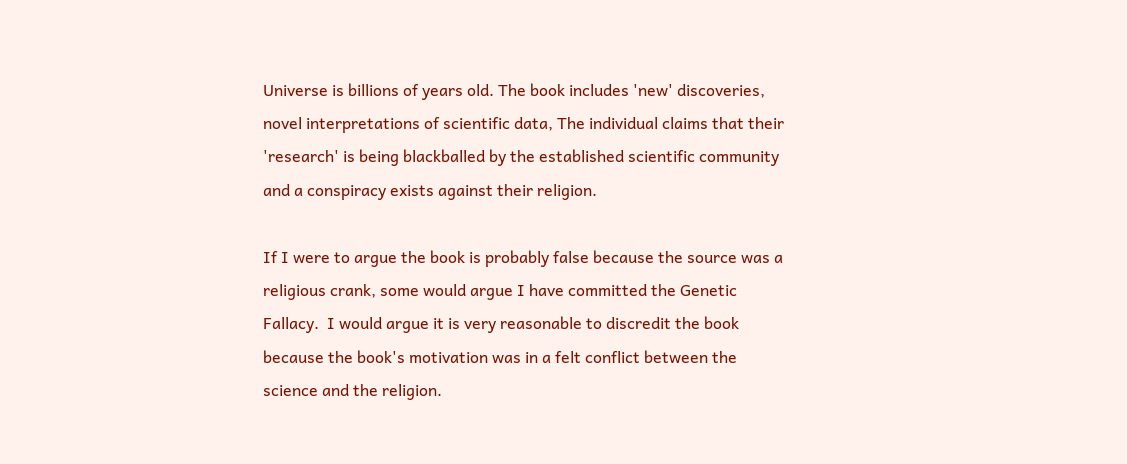Universe is billions of years old. The book includes 'new' discoveries, novel interpretations of scientific data, The individual claims that their 'research' is being blackballed by the established scientific community and a conspiracy exists against their religion.

If I were to argue the book is probably false because the source was a religious crank, some would argue I have committed the Genetic Fallacy.  I would argue it is very reasonable to discredit the book because the book's motivation was in a felt conflict between the science and the religion.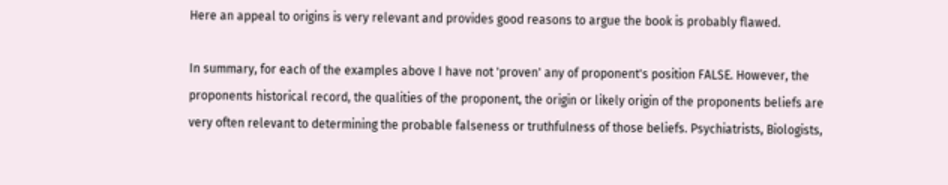Here an appeal to origins is very relevant and provides good reasons to argue the book is probably flawed.

In summary, for each of the examples above I have not 'proven' any of proponent's position FALSE. However, the proponents historical record, the qualities of the proponent, the origin or likely origin of the proponents beliefs are very often relevant to determining the probable falseness or truthfulness of those beliefs. Psychiatrists, Biologists,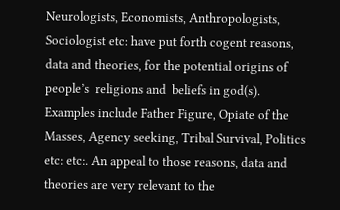Neurologists, Economists, Anthropologists, Sociologist etc: have put forth cogent reasons, data and theories, for the potential origins of people’s  religions and  beliefs in god(s). Examples include Father Figure, Opiate of the Masses, Agency seeking, Tribal Survival, Politics etc: etc:. An appeal to those reasons, data and theories are very relevant to the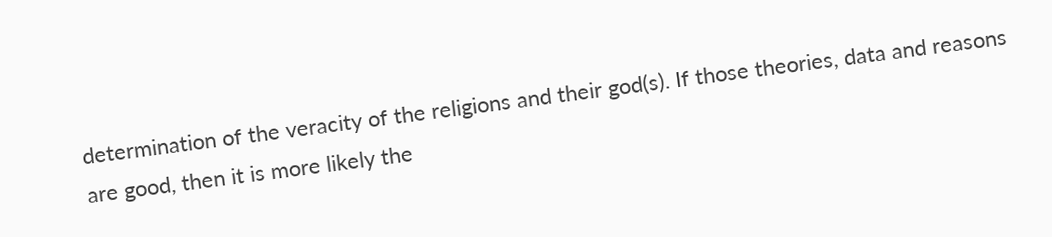determination of the veracity of the religions and their god(s). If those theories, data and reasons are good, then it is more likely the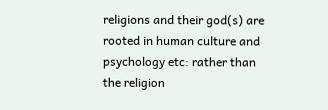religions and their god(s) are rooted in human culture and psychology etc: rather than the religion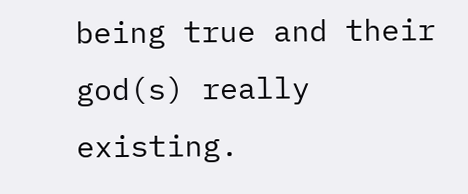being true and their god(s) really existing.